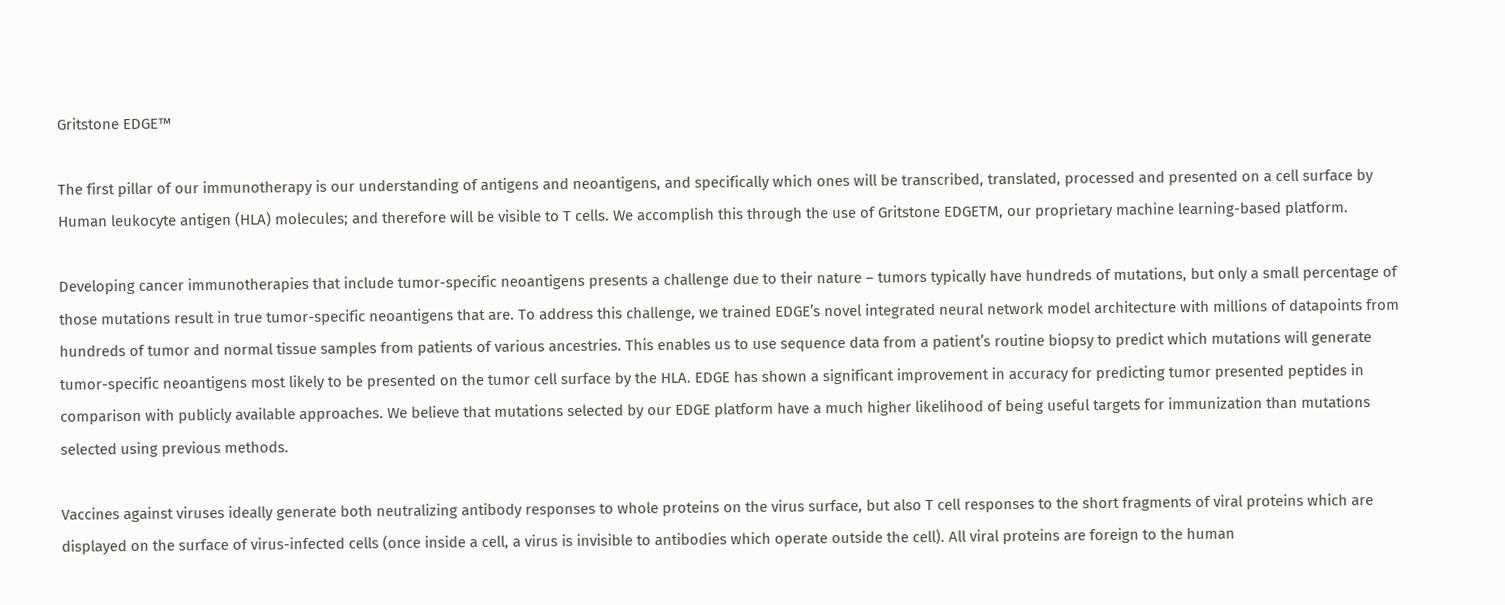Gritstone EDGE™

The first pillar of our immunotherapy is our understanding of antigens and neoantigens, and specifically which ones will be transcribed, translated, processed and presented on a cell surface by Human leukocyte antigen (HLA) molecules; and therefore will be visible to T cells. We accomplish this through the use of Gritstone EDGETM, our proprietary machine learning-based platform.

Developing cancer immunotherapies that include tumor-specific neoantigens presents a challenge due to their nature – tumors typically have hundreds of mutations, but only a small percentage of those mutations result in true tumor-specific neoantigens that are. To address this challenge, we trained EDGE’s novel integrated neural network model architecture with millions of datapoints from hundreds of tumor and normal tissue samples from patients of various ancestries. This enables us to use sequence data from a patient’s routine biopsy to predict which mutations will generate tumor-specific neoantigens most likely to be presented on the tumor cell surface by the HLA. EDGE has shown a significant improvement in accuracy for predicting tumor presented peptides in comparison with publicly available approaches. We believe that mutations selected by our EDGE platform have a much higher likelihood of being useful targets for immunization than mutations selected using previous methods.

Vaccines against viruses ideally generate both neutralizing antibody responses to whole proteins on the virus surface, but also T cell responses to the short fragments of viral proteins which are displayed on the surface of virus-infected cells (once inside a cell, a virus is invisible to antibodies which operate outside the cell). All viral proteins are foreign to the human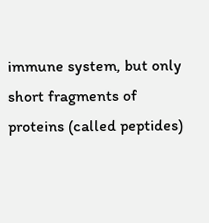immune system, but only short fragments of proteins (called peptides)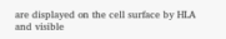are displayed on the cell surface by HLA and visible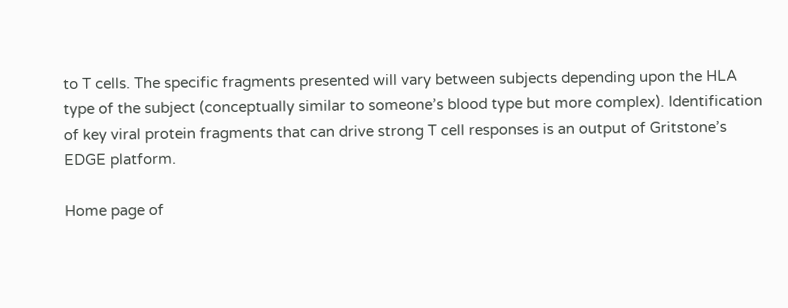to T cells. The specific fragments presented will vary between subjects depending upon the HLA type of the subject (conceptually similar to someone’s blood type but more complex). Identification of key viral protein fragments that can drive strong T cell responses is an output of Gritstone’s EDGE platform.

Home page of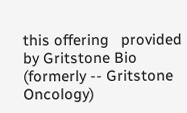this offering   provided by Gritstone Bio (formerly -- Gritstone Oncology)